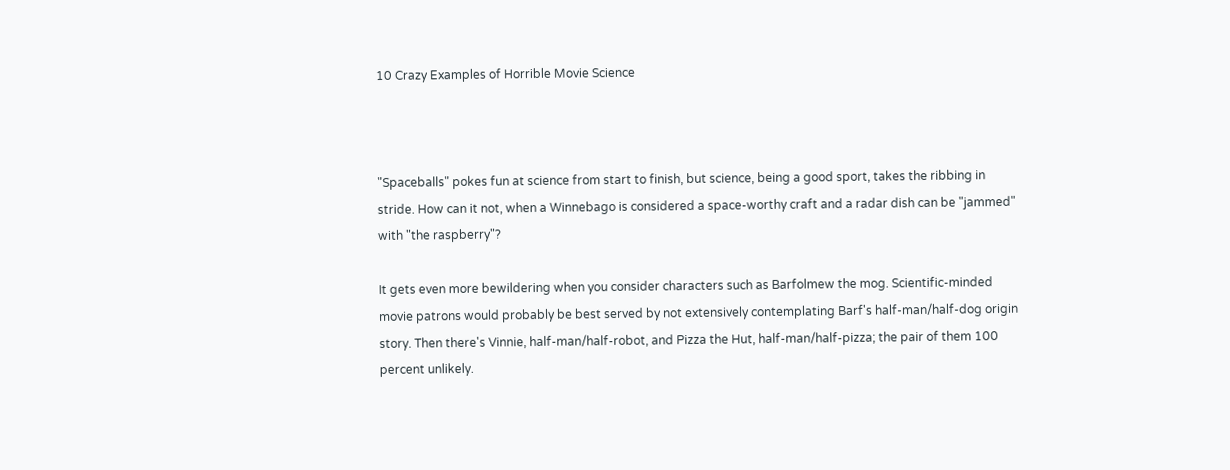10 Crazy Examples of Horrible Movie Science



"Spaceballs" pokes fun at science from start to finish, but science, being a good sport, takes the ribbing in stride. How can it not, when a Winnebago is considered a space-worthy craft and a radar dish can be "jammed" with "the raspberry"?

It gets even more bewildering when you consider characters such as Barfolmew the mog. Scientific-minded movie patrons would probably be best served by not extensively contemplating Barf's half-man/half-dog origin story. Then there's Vinnie, half-man/half-robot, and Pizza the Hut, half-man/half-pizza; the pair of them 100 percent unlikely.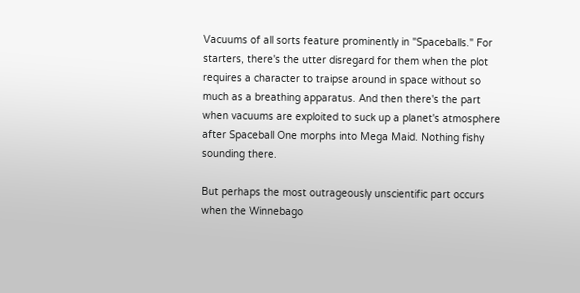Vacuums of all sorts feature prominently in "Spaceballs." For starters, there's the utter disregard for them when the plot requires a character to traipse around in space without so much as a breathing apparatus. And then there's the part when vacuums are exploited to suck up a planet's atmosphere after Spaceball One morphs into Mega Maid. Nothing fishy sounding there.

But perhaps the most outrageously unscientific part occurs when the Winnebago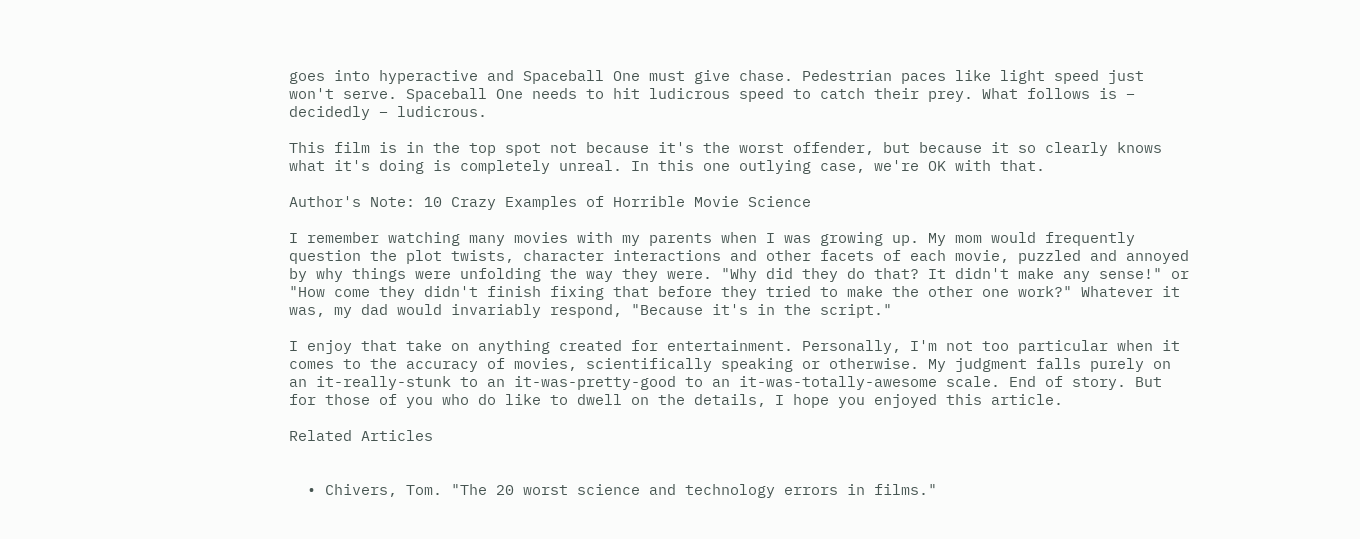goes into hyperactive and Spaceball One must give chase. Pedestrian paces like light speed just won't serve. Spaceball One needs to hit ludicrous speed to catch their prey. What follows is – decidedly – ludicrous.

This film is in the top spot not because it's the worst offender, but because it so clearly knows what it's doing is completely unreal. In this one outlying case, we're OK with that.

Author's Note: 10 Crazy Examples of Horrible Movie Science

I remember watching many movies with my parents when I was growing up. My mom would frequently question the plot twists, character interactions and other facets of each movie, puzzled and annoyed by why things were unfolding the way they were. "Why did they do that? It didn't make any sense!" or "How come they didn't finish fixing that before they tried to make the other one work?" Whatever it was, my dad would invariably respond, "Because it's in the script."

I enjoy that take on anything created for entertainment. Personally, I'm not too particular when it comes to the accuracy of movies, scientifically speaking or otherwise. My judgment falls purely on an it-really-stunk to an it-was-pretty-good to an it-was-totally-awesome scale. End of story. But for those of you who do like to dwell on the details, I hope you enjoyed this article.

Related Articles


  • Chivers, Tom. "The 20 worst science and technology errors in films."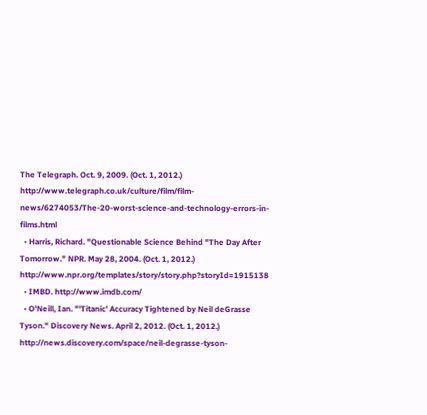The Telegraph. Oct. 9, 2009. (Oct. 1, 2012.) http://www.telegraph.co.uk/culture/film/film-news/6274053/The-20-worst-science-and-technology-errors-in-films.html
  • Harris, Richard. "Questionable Science Behind "The Day After Tomorrow." NPR. May 28, 2004. (Oct. 1, 2012.) http://www.npr.org/templates/story/story.php?storyId=1915138
  • IMBD. http://www.imdb.com/
  • O'Neill, Ian. "'Titanic' Accuracy Tightened by Neil deGrasse Tyson." Discovery News. April 2, 2012. (Oct. 1, 2012.) http://news.discovery.com/space/neil-degrasse-tyson-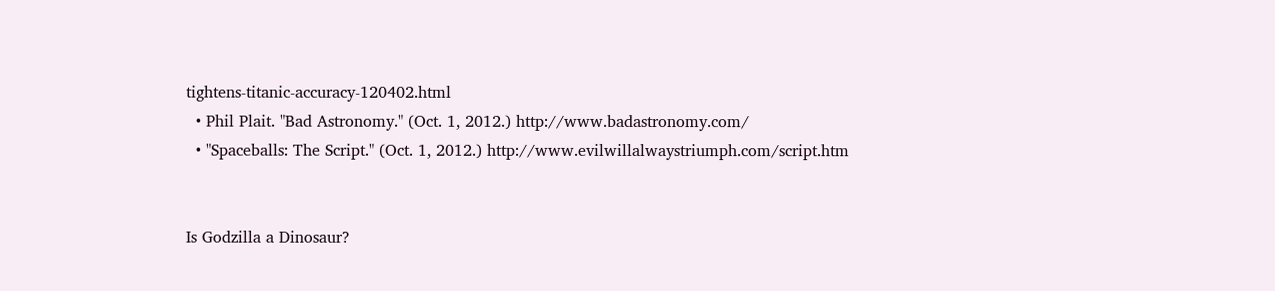tightens-titanic-accuracy-120402.html
  • Phil Plait. "Bad Astronomy." (Oct. 1, 2012.) http://www.badastronomy.com/
  • "Spaceballs: The Script." (Oct. 1, 2012.) http://www.evilwillalwaystriumph.com/script.htm


Is Godzilla a Dinosaur?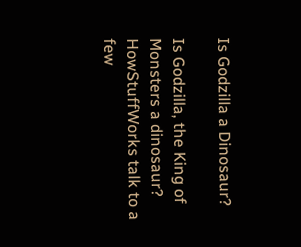Is Godzilla a Dinosaur?

Is Godzilla, the King of Monsters a dinosaur? HowStuffWorks talk to a few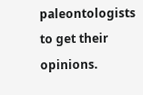paleontologists to get their opinions.